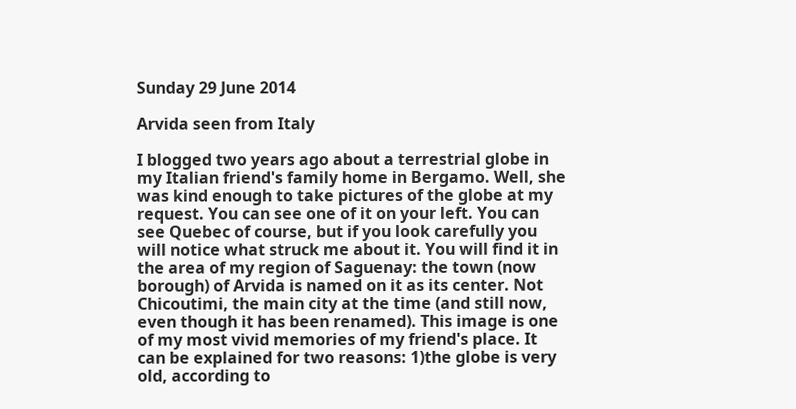Sunday 29 June 2014

Arvida seen from Italy

I blogged two years ago about a terrestrial globe in my Italian friend's family home in Bergamo. Well, she was kind enough to take pictures of the globe at my request. You can see one of it on your left. You can see Quebec of course, but if you look carefully you will notice what struck me about it. You will find it in the area of my region of Saguenay: the town (now borough) of Arvida is named on it as its center. Not Chicoutimi, the main city at the time (and still now, even though it has been renamed). This image is one of my most vivid memories of my friend's place. It can be explained for two reasons: 1)the globe is very old, according to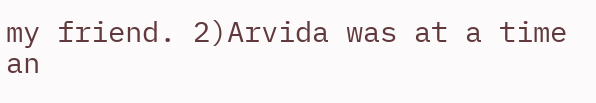my friend. 2)Arvida was at a time an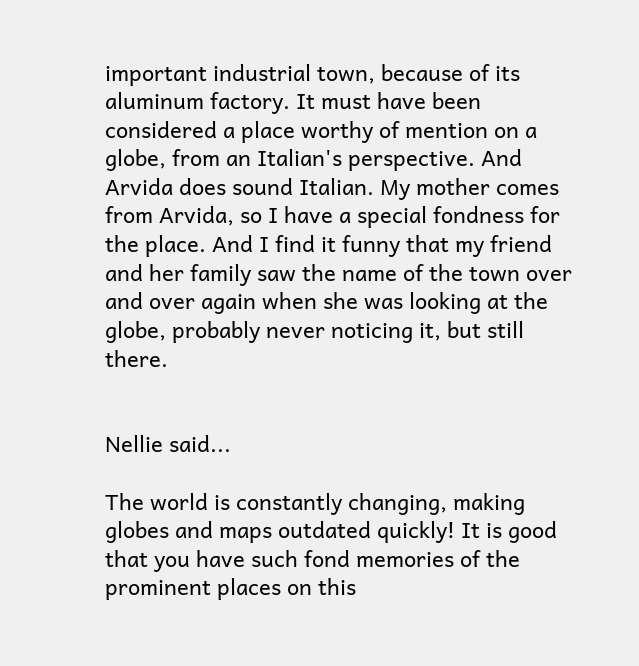important industrial town, because of its aluminum factory. It must have been considered a place worthy of mention on a globe, from an Italian's perspective. And Arvida does sound Italian. My mother comes from Arvida, so I have a special fondness for the place. And I find it funny that my friend and her family saw the name of the town over and over again when she was looking at the globe, probably never noticing it, but still there.


Nellie said...

The world is constantly changing, making globes and maps outdated quickly! It is good that you have such fond memories of the prominent places on this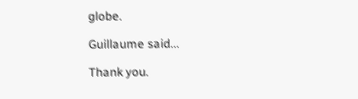globe.

Guillaume said...

Thank you.